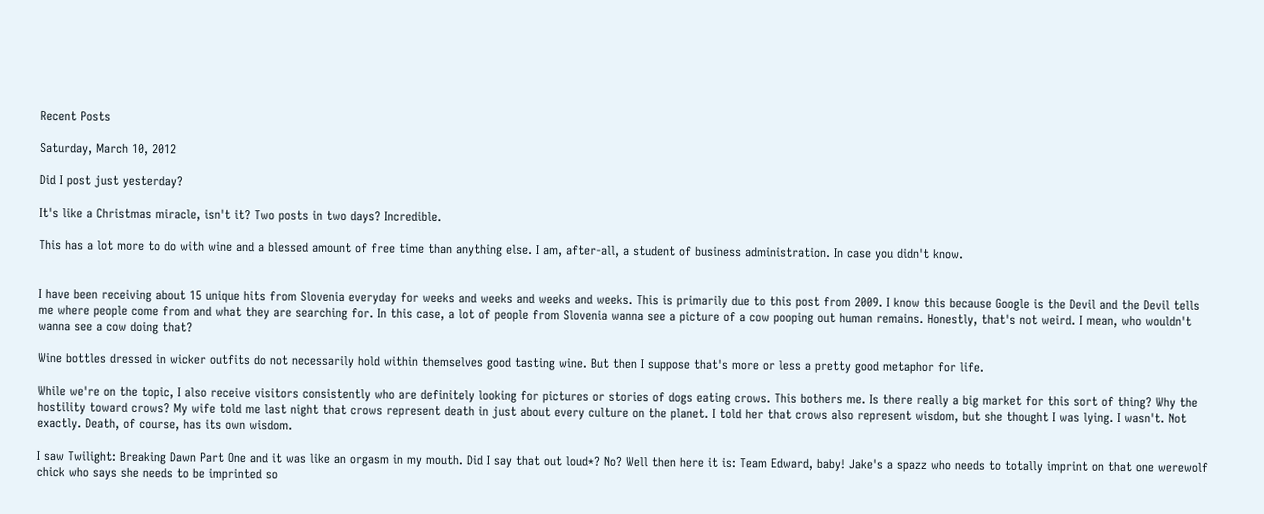Recent Posts

Saturday, March 10, 2012

Did I post just yesterday?

It's like a Christmas miracle, isn't it? Two posts in two days? Incredible.

This has a lot more to do with wine and a blessed amount of free time than anything else. I am, after-all, a student of business administration. In case you didn't know.


I have been receiving about 15 unique hits from Slovenia everyday for weeks and weeks and weeks and weeks. This is primarily due to this post from 2009. I know this because Google is the Devil and the Devil tells me where people come from and what they are searching for. In this case, a lot of people from Slovenia wanna see a picture of a cow pooping out human remains. Honestly, that's not weird. I mean, who wouldn't wanna see a cow doing that?

Wine bottles dressed in wicker outfits do not necessarily hold within themselves good tasting wine. But then I suppose that's more or less a pretty good metaphor for life.

While we're on the topic, I also receive visitors consistently who are definitely looking for pictures or stories of dogs eating crows. This bothers me. Is there really a big market for this sort of thing? Why the hostility toward crows? My wife told me last night that crows represent death in just about every culture on the planet. I told her that crows also represent wisdom, but she thought I was lying. I wasn't. Not exactly. Death, of course, has its own wisdom.

I saw Twilight: Breaking Dawn Part One and it was like an orgasm in my mouth. Did I say that out loud*? No? Well then here it is: Team Edward, baby! Jake's a spazz who needs to totally imprint on that one werewolf chick who says she needs to be imprinted so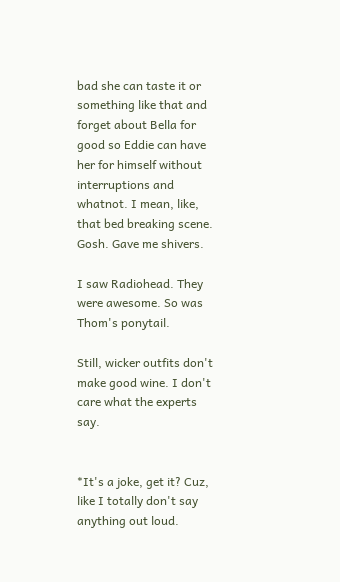bad she can taste it or something like that and forget about Bella for good so Eddie can have her for himself without interruptions and whatnot. I mean, like, that bed breaking scene. Gosh. Gave me shivers.

I saw Radiohead. They were awesome. So was Thom's ponytail.

Still, wicker outfits don't make good wine. I don't care what the experts say.


*It's a joke, get it? Cuz, like I totally don't say anything out loud.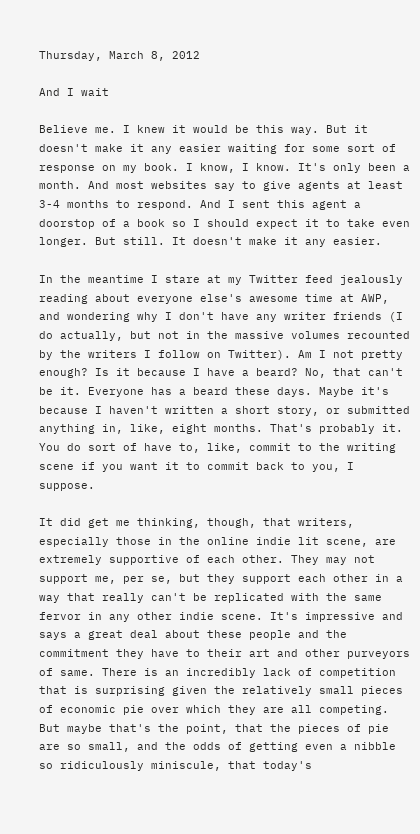Thursday, March 8, 2012

And I wait

Believe me. I knew it would be this way. But it doesn't make it any easier waiting for some sort of response on my book. I know, I know. It's only been a month. And most websites say to give agents at least 3-4 months to respond. And I sent this agent a doorstop of a book so I should expect it to take even longer. But still. It doesn't make it any easier.

In the meantime I stare at my Twitter feed jealously reading about everyone else's awesome time at AWP, and wondering why I don't have any writer friends (I do actually, but not in the massive volumes recounted by the writers I follow on Twitter). Am I not pretty enough? Is it because I have a beard? No, that can't be it. Everyone has a beard these days. Maybe it's because I haven't written a short story, or submitted anything in, like, eight months. That's probably it. You do sort of have to, like, commit to the writing scene if you want it to commit back to you, I suppose.

It did get me thinking, though, that writers, especially those in the online indie lit scene, are extremely supportive of each other. They may not support me, per se, but they support each other in a way that really can't be replicated with the same fervor in any other indie scene. It's impressive and says a great deal about these people and the commitment they have to their art and other purveyors of same. There is an incredibly lack of competition that is surprising given the relatively small pieces of economic pie over which they are all competing. But maybe that's the point, that the pieces of pie are so small, and the odds of getting even a nibble so ridiculously miniscule, that today's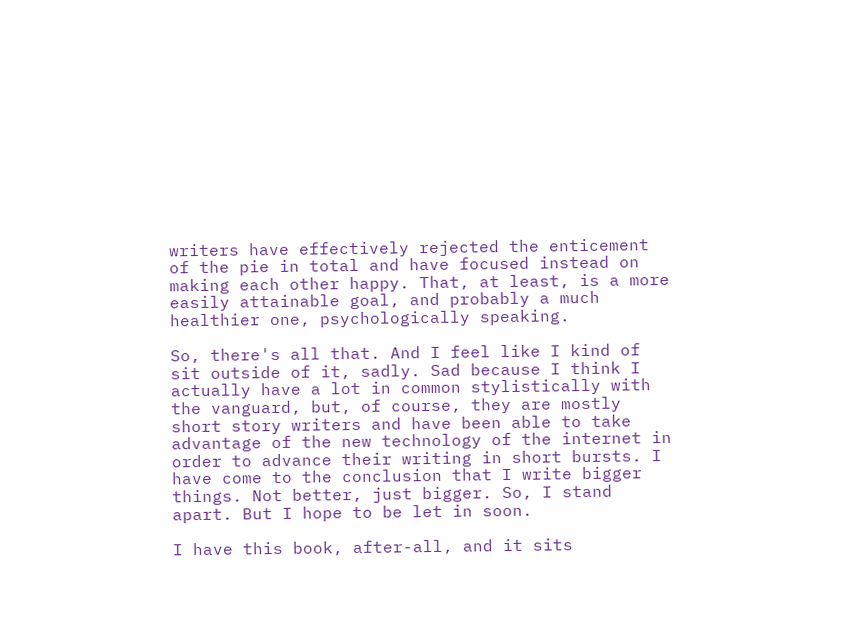writers have effectively rejected the enticement of the pie in total and have focused instead on making each other happy. That, at least, is a more easily attainable goal, and probably a much healthier one, psychologically speaking.

So, there's all that. And I feel like I kind of sit outside of it, sadly. Sad because I think I actually have a lot in common stylistically with the vanguard, but, of course, they are mostly short story writers and have been able to take advantage of the new technology of the internet in order to advance their writing in short bursts. I have come to the conclusion that I write bigger things. Not better, just bigger. So, I stand apart. But I hope to be let in soon.

I have this book, after-all, and it sits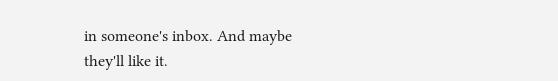in someone's inbox. And maybe they'll like it.